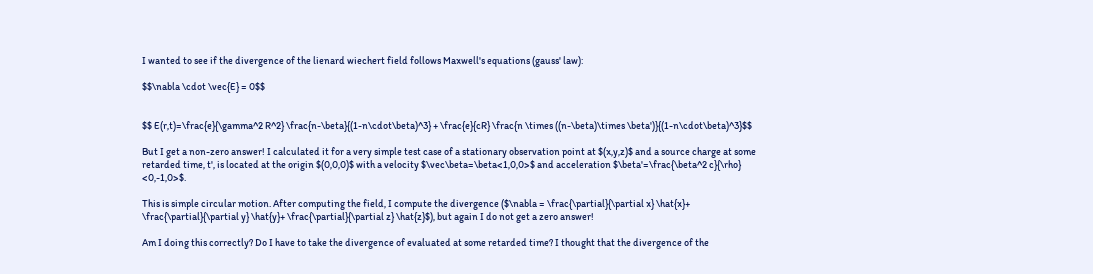I wanted to see if the divergence of the lienard wiechert field follows Maxwell's equations (gauss' law):

$$\nabla \cdot \vec{E} = 0$$


$$ E(r,t)=\frac{e}{\gamma^2 R^2} \frac{n-\beta}{(1-n\cdot\beta)^3} + \frac{e}{cR} \frac{n \times ((n-\beta)\times \beta')}{(1-n\cdot\beta)^3}$$

But I get a non-zero answer! I calculated it for a very simple test case of a stationary observation point at $(x,y,z)$ and a source charge at some retarded time, t', is located at the origin $(0,0,0)$ with a velocity $\vec\beta=\beta<1,0,0>$ and acceleration $\beta'=\frac{\beta^2 c}{\rho} <0,-1,0>$.

This is simple circular motion. After computing the field, I compute the divergence ($\nabla = \frac{\partial}{\partial x} \hat{x}+ \frac{\partial}{\partial y} \hat{y}+ \frac{\partial}{\partial z} \hat{z}$), but again I do not get a zero answer!

Am I doing this correctly? Do I have to take the divergence of evaluated at some retarded time? I thought that the divergence of the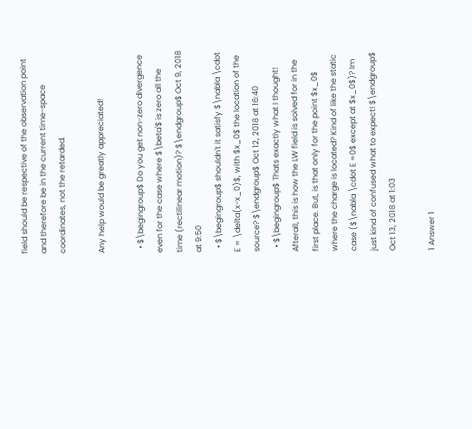field should be respective of the observation point and therefore be in the current time-space coordinates, not the retarded.

Any help would be greatly appreciated!

  • $\begingroup$ Do you get non-zero divergence even for the case where $\beta'$ is zero all the time (rectilinear motion)? $\endgroup$ Oct 9, 2018 at 9:50
  • $\begingroup$ shouldn't it satisfy $\nabla \cdot E = \delta(x-x_0)$, with $x_0$ the location of the source? $\endgroup$ Oct 12, 2018 at 16:40
  • $\begingroup$ Thats exactly what I thought! Afterall, this is how the LW field is solved for in the first place. But, is that only for the point $x_0$ where the charge is located? Kind of like the static case ($\nabla \cdot E =0$ except at $x_0$)? Im just kind of confused what to expect! $\endgroup$ Oct 13, 2018 at 1:03

1 Answer 1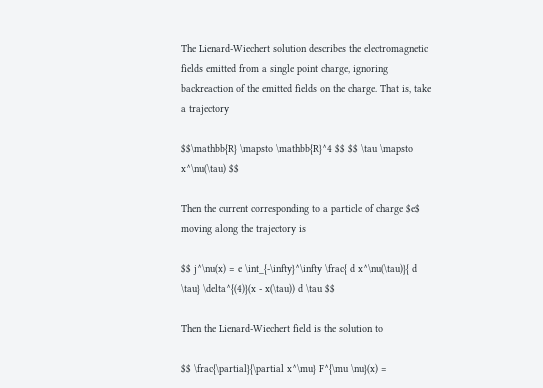The Lienard-Wiechert solution describes the electromagnetic fields emitted from a single point charge, ignoring backreaction of the emitted fields on the charge. That is, take a trajectory

$$\mathbb{R} \mapsto \mathbb{R}^4 $$ $$ \tau \mapsto x^\nu(\tau) $$

Then the current corresponding to a particle of charge $e$ moving along the trajectory is

$$ j^\nu(x) = e \int_{-\infty}^\infty \frac{ d x^\nu(\tau)}{ d \tau} \delta^{(4)}(x - x(\tau)) d \tau $$

Then the Lienard-Wiechert field is the solution to

$$ \frac{\partial}{\partial x^\mu} F^{\mu \nu}(x) =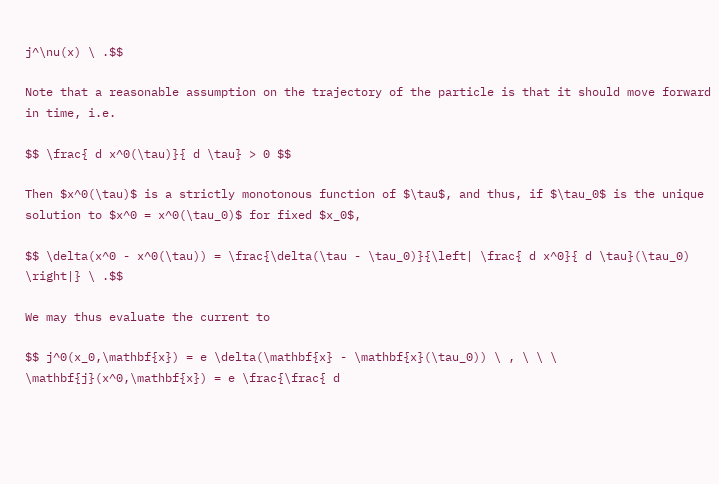j^\nu(x) \ .$$

Note that a reasonable assumption on the trajectory of the particle is that it should move forward in time, i.e.

$$ \frac{ d x^0(\tau)}{ d \tau} > 0 $$

Then $x^0(\tau)$ is a strictly monotonous function of $\tau$, and thus, if $\tau_0$ is the unique solution to $x^0 = x^0(\tau_0)$ for fixed $x_0$,

$$ \delta(x^0 - x^0(\tau)) = \frac{\delta(\tau - \tau_0)}{\left| \frac{ d x^0}{ d \tau}(\tau_0) \right|} \ .$$

We may thus evaluate the current to

$$ j^0(x_0,\mathbf{x}) = e \delta(\mathbf{x} - \mathbf{x}(\tau_0)) \ , \ \ \ \mathbf{j}(x^0,\mathbf{x}) = e \frac{\frac{ d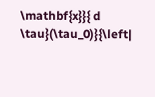\mathbf{x}}{ d \tau}(\tau_0)}{\left|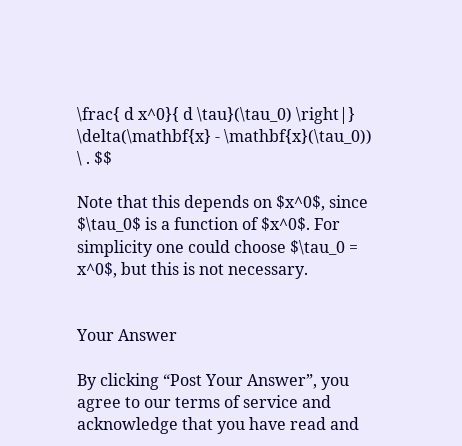\frac{ d x^0}{ d \tau}(\tau_0) \right|} \delta(\mathbf{x} - \mathbf{x}(\tau_0)) \ . $$

Note that this depends on $x^0$, since $\tau_0$ is a function of $x^0$. For simplicity one could choose $\tau_0 = x^0$, but this is not necessary.


Your Answer

By clicking “Post Your Answer”, you agree to our terms of service and acknowledge that you have read and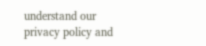understand our privacy policy and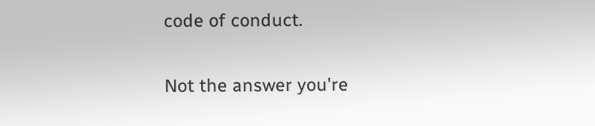code of conduct.

Not the answer you're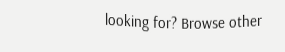looking for? Browse other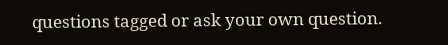questions tagged or ask your own question.